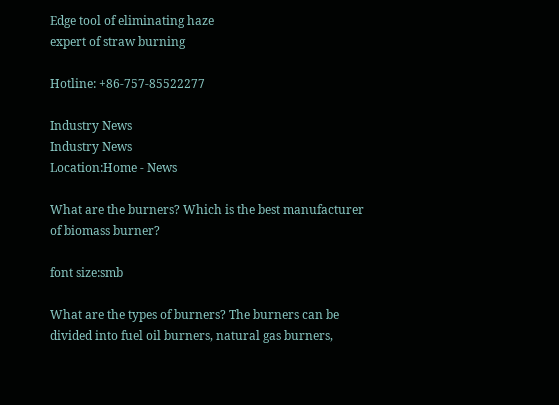Edge tool of eliminating haze
expert of straw burning

Hotline: +86-757-85522277

Industry News
Industry News
Location:Home - News

What are the burners? Which is the best manufacturer of biomass burner?

font size:smb

What are the types of burners? The burners can be divided into fuel oil burners, natural gas burners,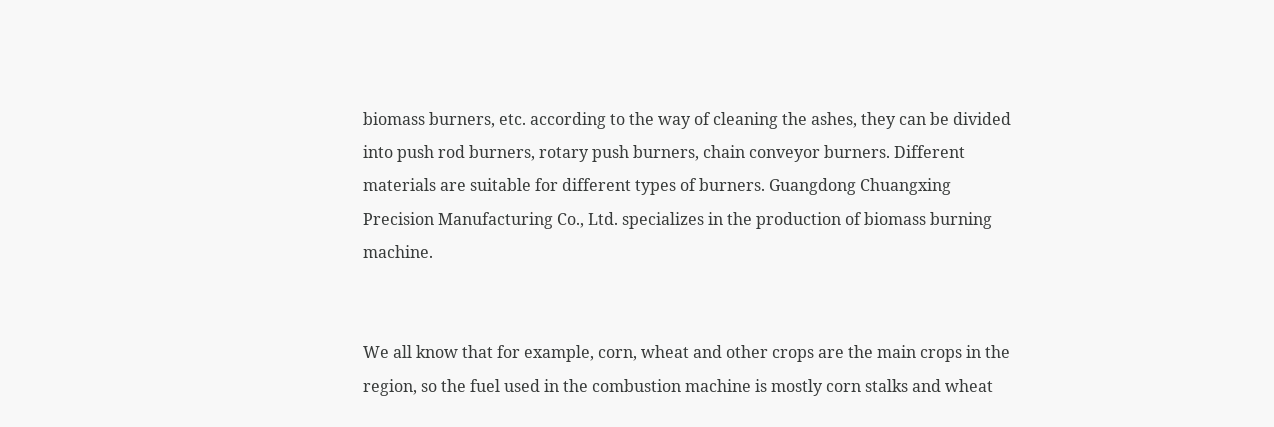biomass burners, etc. according to the way of cleaning the ashes, they can be divided into push rod burners, rotary push burners, chain conveyor burners. Different materials are suitable for different types of burners. Guangdong Chuangxing Precision Manufacturing Co., Ltd. specializes in the production of biomass burning machine.


We all know that for example, corn, wheat and other crops are the main crops in the region, so the fuel used in the combustion machine is mostly corn stalks and wheat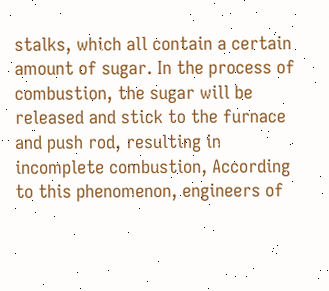stalks, which all contain a certain amount of sugar. In the process of combustion, the sugar will be released and stick to the furnace and push rod, resulting in incomplete combustion, According to this phenomenon, engineers of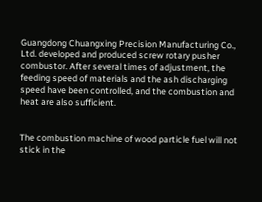Guangdong Chuangxing Precision Manufacturing Co., Ltd. developed and produced screw rotary pusher combustor. After several times of adjustment, the feeding speed of materials and the ash discharging speed have been controlled, and the combustion and heat are also sufficient.


The combustion machine of wood particle fuel will not stick in the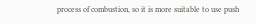process of combustion, so it is more suitable to use push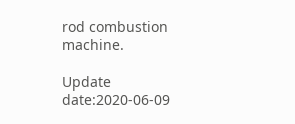rod combustion machine.

Update date:2020-06-09